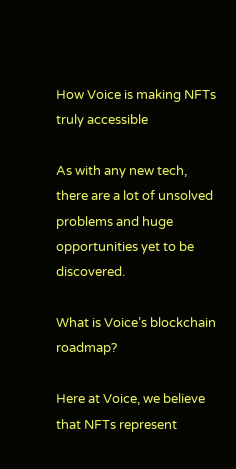How Voice is making NFTs truly accessible

As with any new tech, there are a lot of unsolved problems and huge opportunities yet to be discovered.

What is Voice’s blockchain roadmap?

Here at Voice, we believe that NFTs represent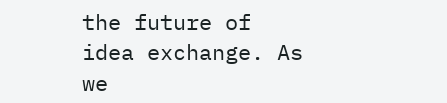the future of idea exchange. As we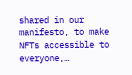shared in our manifesto, to make NFTs accessible to everyone,…